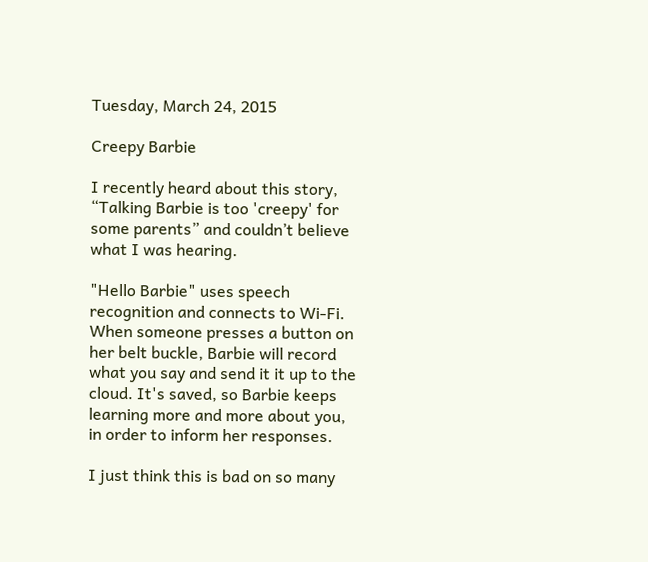Tuesday, March 24, 2015

Creepy Barbie

I recently heard about this story, “Talking Barbie is too 'creepy' for some parents” and couldn’t believe what I was hearing.

"Hello Barbie" uses speech recognition and connects to Wi-Fi. When someone presses a button on her belt buckle, Barbie will record what you say and send it it up to the cloud. It's saved, so Barbie keeps learning more and more about you, in order to inform her responses.

I just think this is bad on so many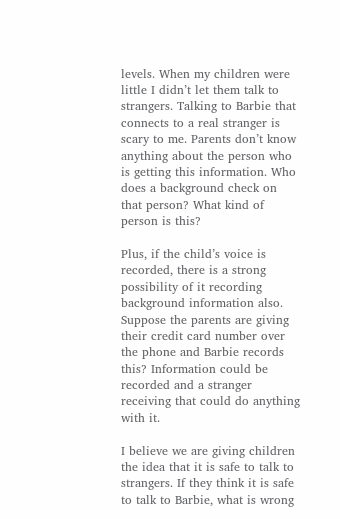levels. When my children were little I didn’t let them talk to strangers. Talking to Barbie that connects to a real stranger is scary to me. Parents don’t know anything about the person who is getting this information. Who does a background check on that person? What kind of person is this?

Plus, if the child’s voice is recorded, there is a strong possibility of it recording background information also. Suppose the parents are giving their credit card number over the phone and Barbie records this? Information could be recorded and a stranger receiving that could do anything with it.

I believe we are giving children the idea that it is safe to talk to strangers. If they think it is safe to talk to Barbie, what is wrong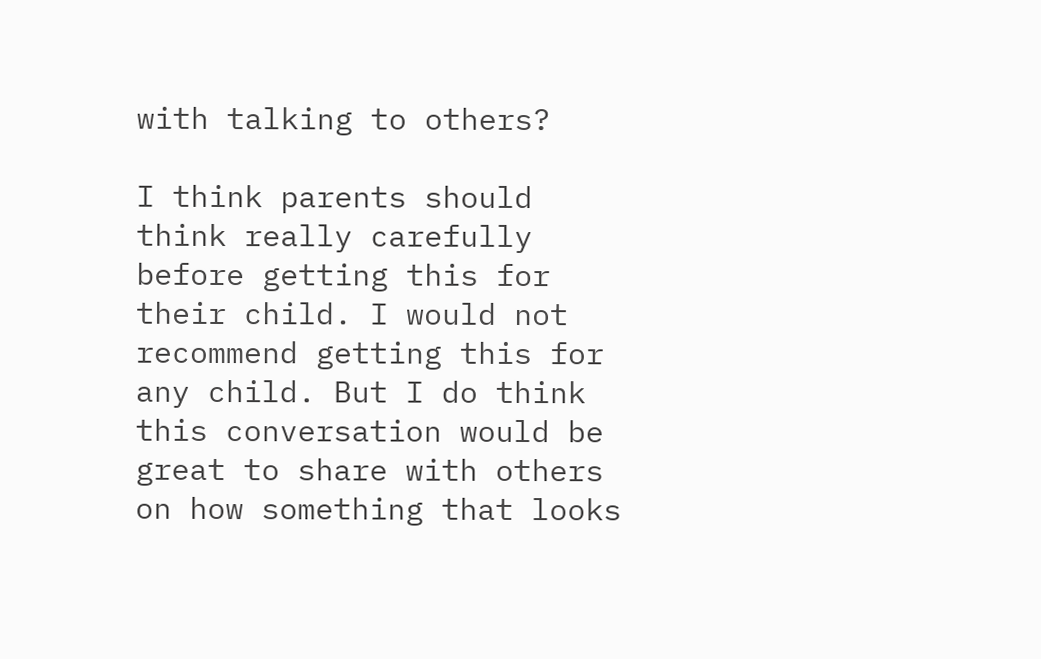with talking to others?

I think parents should think really carefully before getting this for their child. I would not recommend getting this for any child. But I do think this conversation would be great to share with others on how something that looks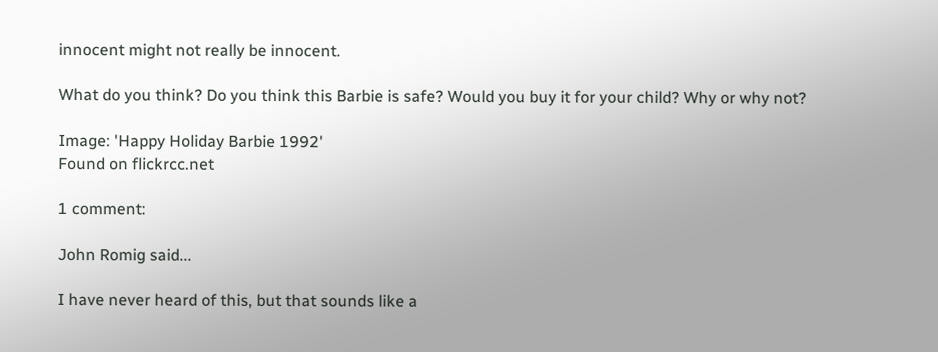innocent might not really be innocent.

What do you think? Do you think this Barbie is safe? Would you buy it for your child? Why or why not?

Image: 'Happy Holiday Barbie 1992'
Found on flickrcc.net

1 comment:

John Romig said...

I have never heard of this, but that sounds like a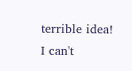terrible idea! I can't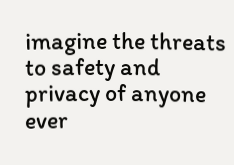imagine the threats to safety and privacy of anyone ever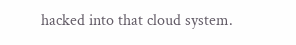hacked into that cloud system.